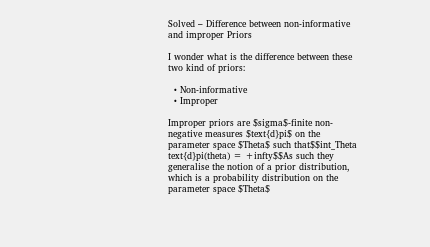Solved – Difference between non-informative and improper Priors

I wonder what is the difference between these two kind of priors:

  • Non-informative
  • Improper

Improper priors are $sigma$-finite non-negative measures $text{d}pi$ on the parameter space $Theta$ such that$$int_Theta text{d}pi(theta) = +infty$$As such they generalise the notion of a prior distribution, which is a probability distribution on the parameter space $Theta$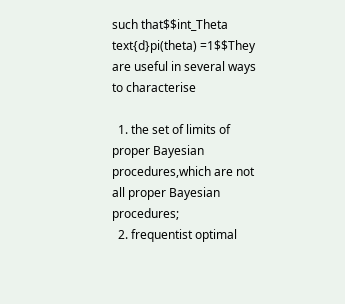such that$$int_Theta text{d}pi(theta) =1$$They are useful in several ways to characterise

  1. the set of limits of proper Bayesian procedures,which are not all proper Bayesian procedures;
  2. frequentist optimal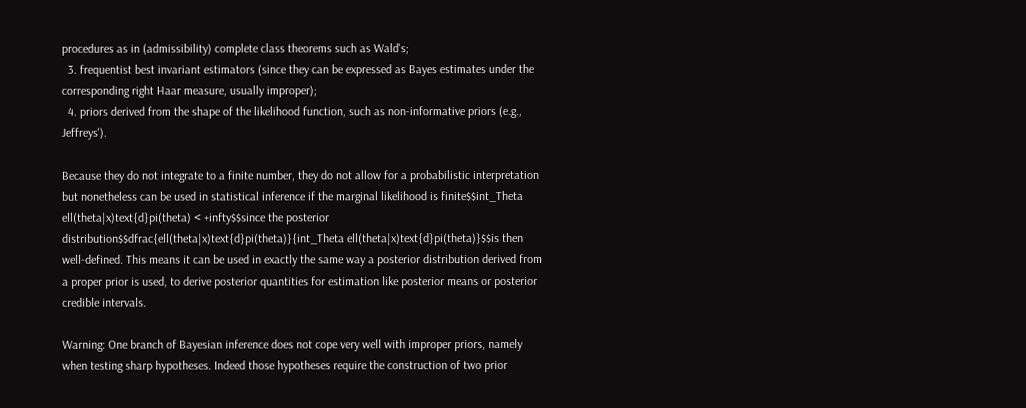procedures as in (admissibility) complete class theorems such as Wald's;
  3. frequentist best invariant estimators (since they can be expressed as Bayes estimates under the corresponding right Haar measure, usually improper);
  4. priors derived from the shape of the likelihood function, such as non-informative priors (e.g., Jeffreys').

Because they do not integrate to a finite number, they do not allow for a probabilistic interpretation but nonetheless can be used in statistical inference if the marginal likelihood is finite$$int_Theta ell(theta|x)text{d}pi(theta) < +infty$$since the posterior distribution$$dfrac{ell(theta|x)text{d}pi(theta)}{int_Theta ell(theta|x)text{d}pi(theta)}$$is then well-defined. This means it can be used in exactly the same way a posterior distribution derived from a proper prior is used, to derive posterior quantities for estimation like posterior means or posterior credible intervals.

Warning: One branch of Bayesian inference does not cope very well with improper priors, namely when testing sharp hypotheses. Indeed those hypotheses require the construction of two prior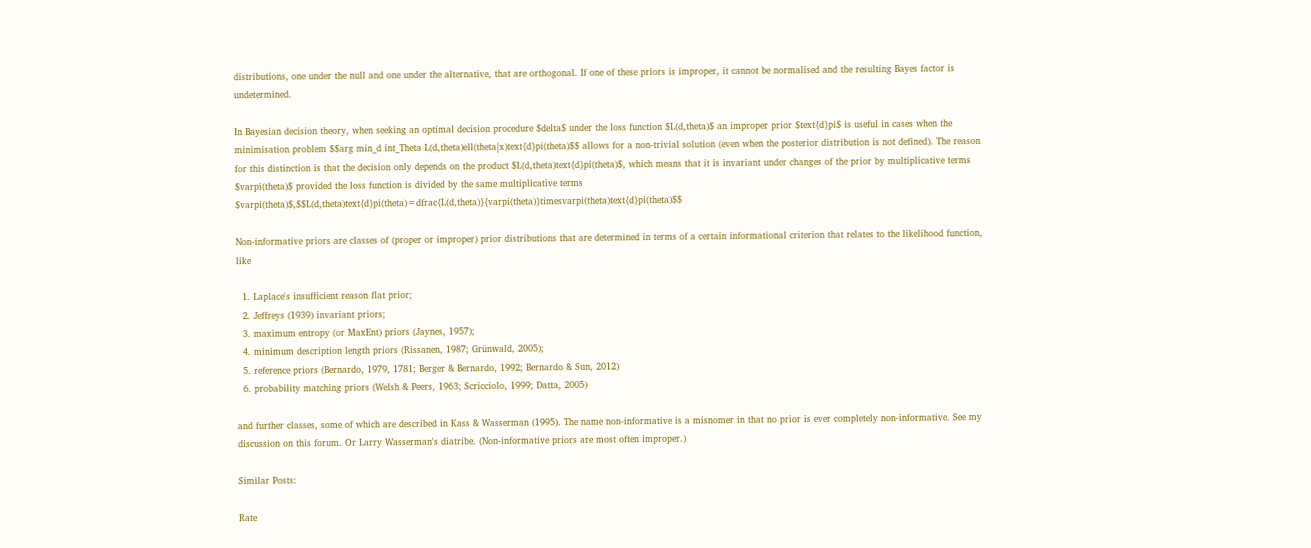distributions, one under the null and one under the alternative, that are orthogonal. If one of these priors is improper, it cannot be normalised and the resulting Bayes factor is undetermined.

In Bayesian decision theory, when seeking an optimal decision procedure $delta$ under the loss function $L(d,theta)$ an improper prior $text{d}pi$ is useful in cases when the minimisation problem $$arg min_d int_Theta L(d,theta)ell(theta|x)text{d}pi(theta)$$ allows for a non-trivial solution (even when the posterior distribution is not defined). The reason for this distinction is that the decision only depends on the product $L(d,theta)text{d}pi(theta)$, which means that it is invariant under changes of the prior by multiplicative terms $varpi(theta)$ provided the loss function is divided by the same multiplicative terms $varpi(theta)$,$$L(d,theta)text{d}pi(theta)=dfrac{L(d,theta)}{varpi(theta)}timesvarpi(theta)text{d}pi(theta)$$

Non-informative priors are classes of (proper or improper) prior distributions that are determined in terms of a certain informational criterion that relates to the likelihood function, like

  1. Laplace's insufficient reason flat prior;
  2. Jeffreys (1939) invariant priors;
  3. maximum entropy (or MaxEnt) priors (Jaynes, 1957);
  4. minimum description length priors (Rissanen, 1987; Grünwald, 2005);
  5. reference priors (Bernardo, 1979, 1781; Berger & Bernardo, 1992; Bernardo & Sun, 2012)
  6. probability matching priors (Welsh & Peers, 1963; Scricciolo, 1999; Datta, 2005)

and further classes, some of which are described in Kass & Wasserman (1995). The name non-informative is a misnomer in that no prior is ever completely non-informative. See my discussion on this forum. Or Larry Wasserman's diatribe. (Non-informative priors are most often improper.)

Similar Posts:

Rate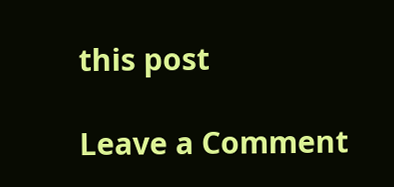this post

Leave a Comment